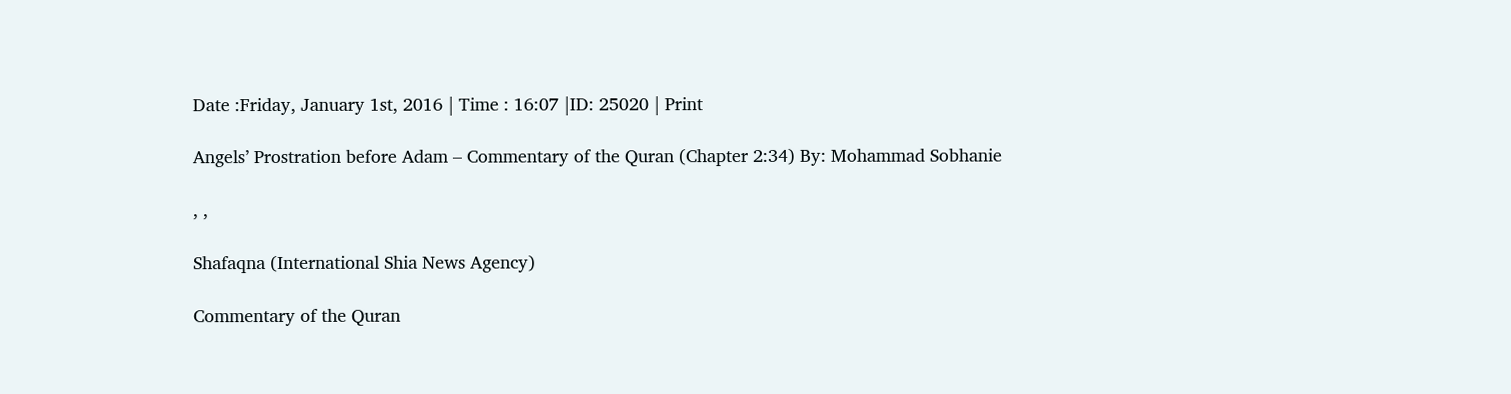Date :Friday, January 1st, 2016 | Time : 16:07 |ID: 25020 | Print

Angels’ Prostration before Adam – Commentary of the Quran (Chapter 2:34) By: Mohammad Sobhanie

, ,

Shafaqna (International Shia News Agency)

Commentary of the Quran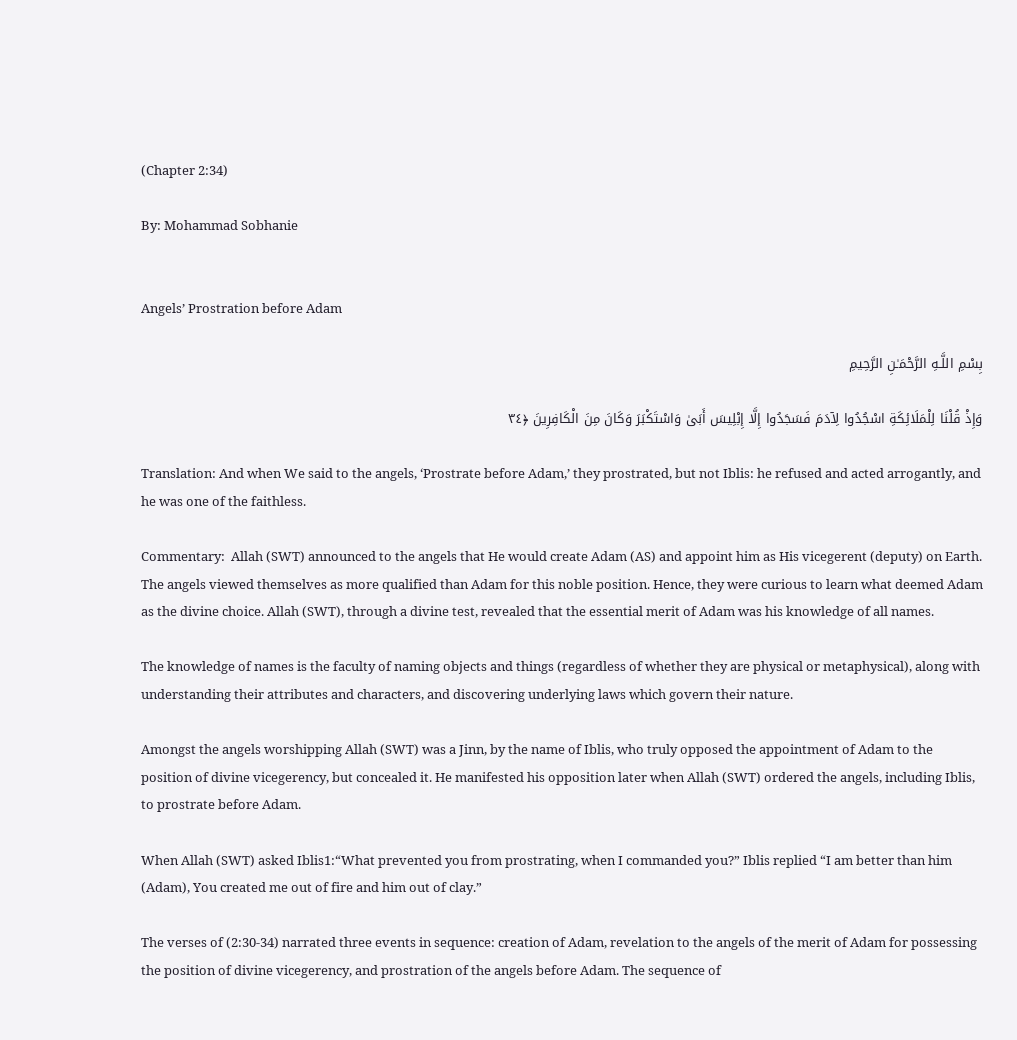(Chapter 2:34)

By: Mohammad Sobhanie


Angels’ Prostration before Adam

بِسْمِ اللَّـهِ الرَّحْمَـٰنِ الرَّحِيمِ

وَإِذْ قُلْنَا لِلْمَلَائِكَةِ اسْجُدُوا لِآدَمَ فَسَجَدُوا إِلَّا إِبْلِيسَ أَبَىٰ وَاسْتَكْبَرَ وَكَانَ مِنَ الْكَافِرِينَ ﴿٣٤

Translation: And when We said to the angels, ‘Prostrate before Adam,’ they prostrated, but not Iblis: he refused and acted arrogantly, and he was one of the faithless.

Commentary:  Allah (SWT) announced to the angels that He would create Adam (AS) and appoint him as His vicegerent (deputy) on Earth.  The angels viewed themselves as more qualified than Adam for this noble position. Hence, they were curious to learn what deemed Adam as the divine choice. Allah (SWT), through a divine test, revealed that the essential merit of Adam was his knowledge of all names.

The knowledge of names is the faculty of naming objects and things (regardless of whether they are physical or metaphysical), along with understanding their attributes and characters, and discovering underlying laws which govern their nature.

Amongst the angels worshipping Allah (SWT) was a Jinn, by the name of Iblis, who truly opposed the appointment of Adam to the position of divine vicegerency, but concealed it. He manifested his opposition later when Allah (SWT) ordered the angels, including Iblis, to prostrate before Adam.

When Allah (SWT) asked Iblis1:“What prevented you from prostrating, when I commanded you?” Iblis replied “I am better than him (Adam), You created me out of fire and him out of clay.”

The verses of (2:30-34) narrated three events in sequence: creation of Adam, revelation to the angels of the merit of Adam for possessing the position of divine vicegerency, and prostration of the angels before Adam. The sequence of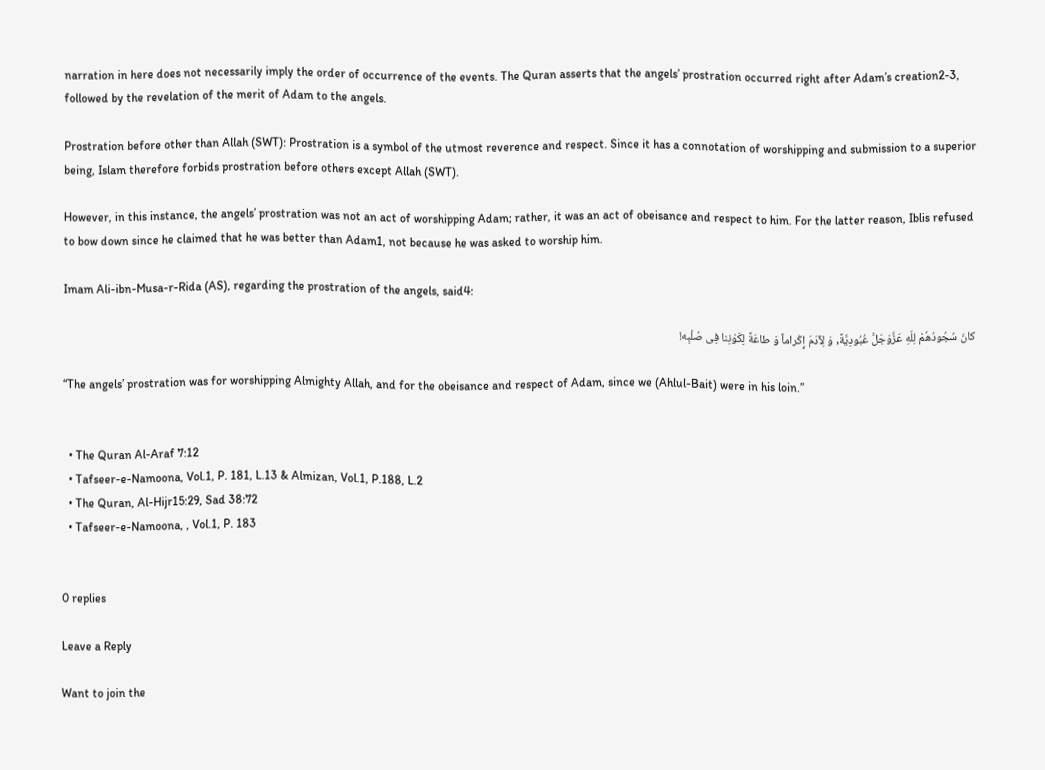narration in here does not necessarily imply the order of occurrence of the events. The Quran asserts that the angels’ prostration occurred right after Adam’s creation2-3, followed by the revelation of the merit of Adam to the angels.

Prostration before other than Allah (SWT): Prostration is a symbol of the utmost reverence and respect. Since it has a connotation of worshipping and submission to a superior being, Islam therefore forbids prostration before others except Allah (SWT).

However, in this instance, the angels’ prostration was not an act of worshipping Adam; rather, it was an act of obeisance and respect to him. For the latter reason, Iblis refused to bow down since he claimed that he was better than Adam1, not because he was asked to worship him.

Imam Ali-ibn-Musa-r-Rida (AS), regarding the prostration of the angels, said4:

کانَ سُجُودُهُمْ لِلّهِ عَزَّوَجَلَّ عُبُودِیَّةً, وَ لِآدَمَ إِکْراماً وَ طاعَةً لِکَوْنِنا فِی صُلْبِه!

“The angels’ prostration was for worshipping Almighty Allah, and for the obeisance and respect of Adam, since we (Ahlul-Bait) were in his loin.”


  • The Quran Al-Araf 7:12
  • Tafseer-e-Namoona, Vol.1, P. 181, L.13 & Almizan, Vol.1, P.188, L.2
  • The Quran, Al-Hijr15:29, Sad 38:72
  • Tafseer-e-Namoona, , Vol.1, P. 183


0 replies

Leave a Reply

Want to join the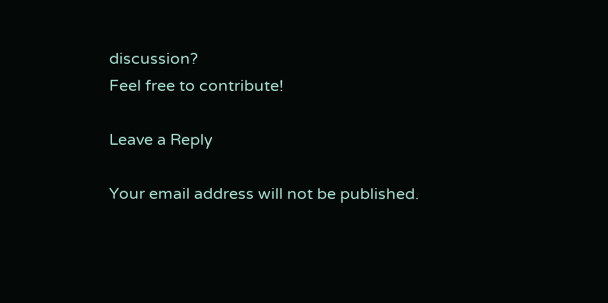discussion?
Feel free to contribute!

Leave a Reply

Your email address will not be published.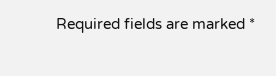Required fields are marked *